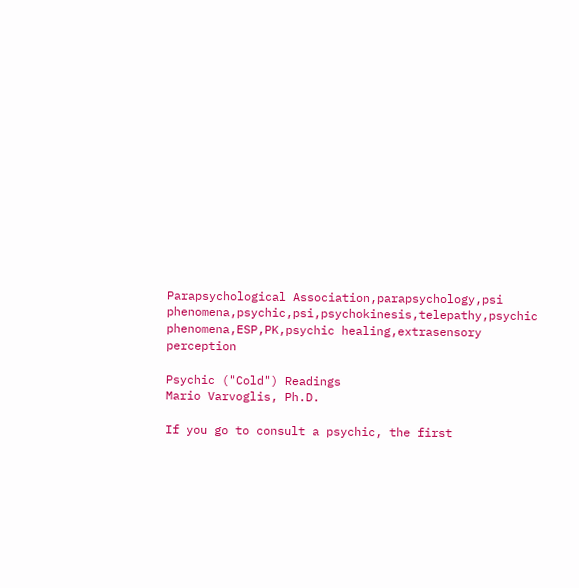Parapsychological Association,parapsychology,psi phenomena,psychic,psi,psychokinesis,telepathy,psychic phenomena,ESP,PK,psychic healing,extrasensory perception

Psychic ("Cold") Readings
Mario Varvoglis, Ph.D.

If you go to consult a psychic, the first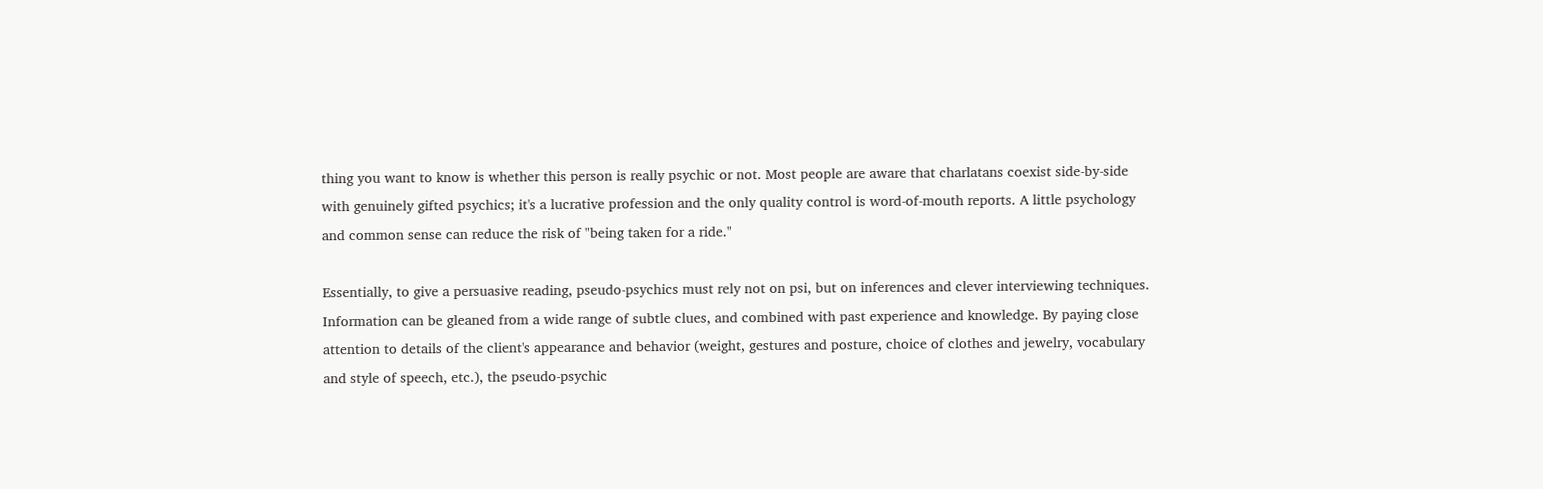thing you want to know is whether this person is really psychic or not. Most people are aware that charlatans coexist side-by-side with genuinely gifted psychics; it's a lucrative profession and the only quality control is word-of-mouth reports. A little psychology and common sense can reduce the risk of "being taken for a ride."

Essentially, to give a persuasive reading, pseudo-psychics must rely not on psi, but on inferences and clever interviewing techniques. Information can be gleaned from a wide range of subtle clues, and combined with past experience and knowledge. By paying close attention to details of the client's appearance and behavior (weight, gestures and posture, choice of clothes and jewelry, vocabulary and style of speech, etc.), the pseudo-psychic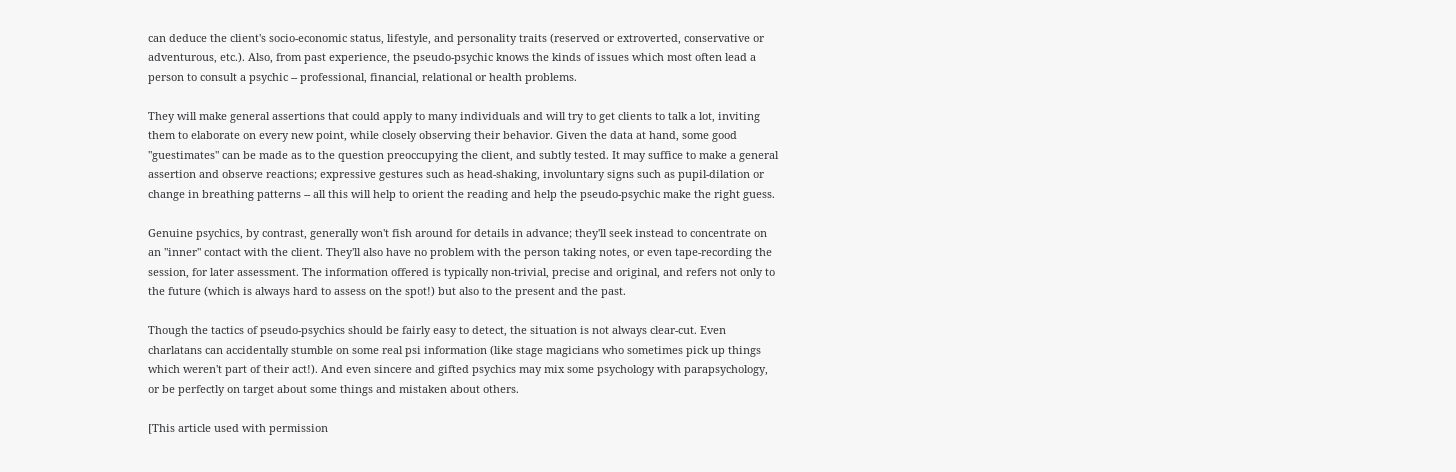can deduce the client's socio-economic status, lifestyle, and personality traits (reserved or extroverted, conservative or adventurous, etc.). Also, from past experience, the pseudo-psychic knows the kinds of issues which most often lead a person to consult a psychic -- professional, financial, relational or health problems.

They will make general assertions that could apply to many individuals and will try to get clients to talk a lot, inviting them to elaborate on every new point, while closely observing their behavior. Given the data at hand, some good "guestimates" can be made as to the question preoccupying the client, and subtly tested. It may suffice to make a general assertion and observe reactions; expressive gestures such as head-shaking, involuntary signs such as pupil-dilation or change in breathing patterns -- all this will help to orient the reading and help the pseudo-psychic make the right guess.

Genuine psychics, by contrast, generally won't fish around for details in advance; they'll seek instead to concentrate on an "inner" contact with the client. They'll also have no problem with the person taking notes, or even tape-recording the session, for later assessment. The information offered is typically non-trivial, precise and original, and refers not only to the future (which is always hard to assess on the spot!) but also to the present and the past.

Though the tactics of pseudo-psychics should be fairly easy to detect, the situation is not always clear-cut. Even charlatans can accidentally stumble on some real psi information (like stage magicians who sometimes pick up things which weren't part of their act!). And even sincere and gifted psychics may mix some psychology with parapsychology, or be perfectly on target about some things and mistaken about others.

[This article used with permission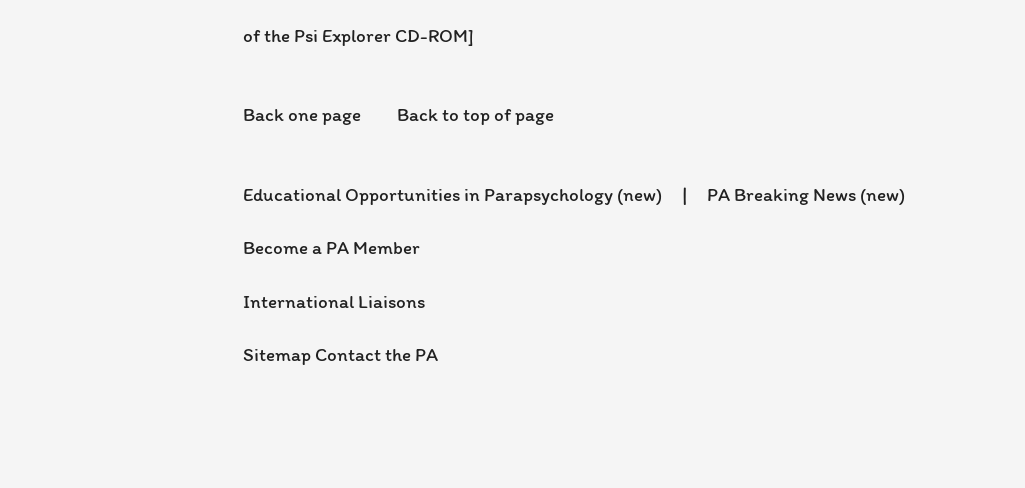of the Psi Explorer CD-ROM]


Back one page         Back to top of page


Educational Opportunities in Parapsychology (new)     |     PA Breaking News (new)

Become a PA Member

International Liaisons

Sitemap Contact the PA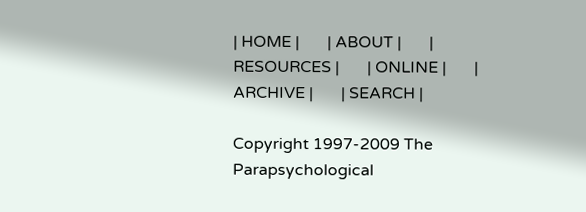| HOME |       | ABOUT |       | RESOURCES |       | ONLINE |       | ARCHIVE |       | SEARCH |

Copyright 1997-2009 The Parapsychological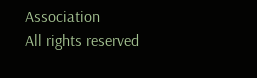Association
All rights reserved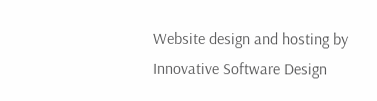Website design and hosting by
Innovative Software Design